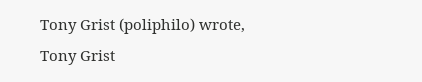Tony Grist (poliphilo) wrote,
Tony Grist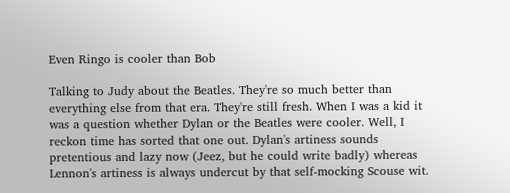Even Ringo is cooler than Bob

Talking to Judy about the Beatles. They're so much better than everything else from that era. They're still fresh. When I was a kid it was a question whether Dylan or the Beatles were cooler. Well, I reckon time has sorted that one out. Dylan's artiness sounds pretentious and lazy now (Jeez, but he could write badly) whereas Lennon's artiness is always undercut by that self-mocking Scouse wit.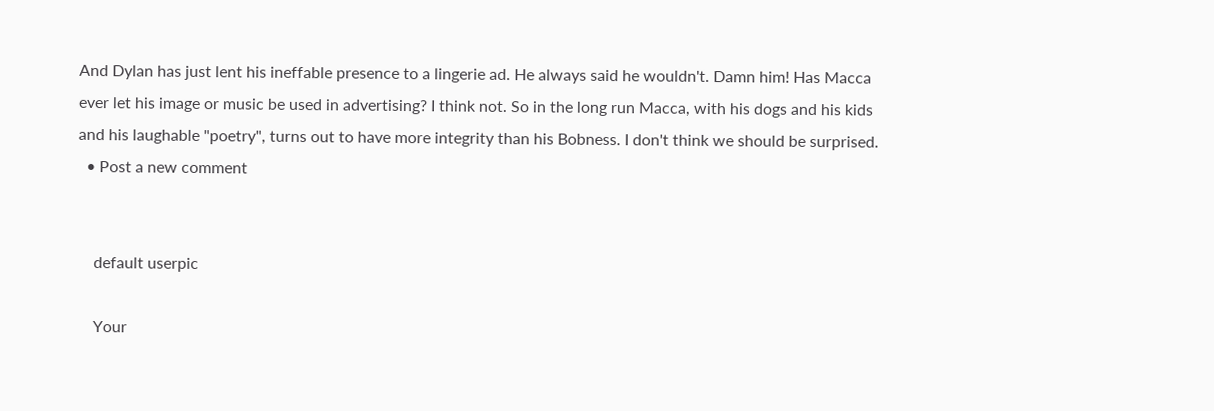And Dylan has just lent his ineffable presence to a lingerie ad. He always said he wouldn't. Damn him! Has Macca ever let his image or music be used in advertising? I think not. So in the long run Macca, with his dogs and his kids and his laughable "poetry", turns out to have more integrity than his Bobness. I don't think we should be surprised.
  • Post a new comment


    default userpic

    Your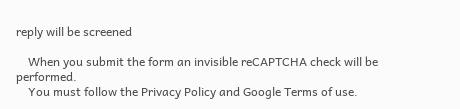reply will be screened

    When you submit the form an invisible reCAPTCHA check will be performed.
    You must follow the Privacy Policy and Google Terms of use.